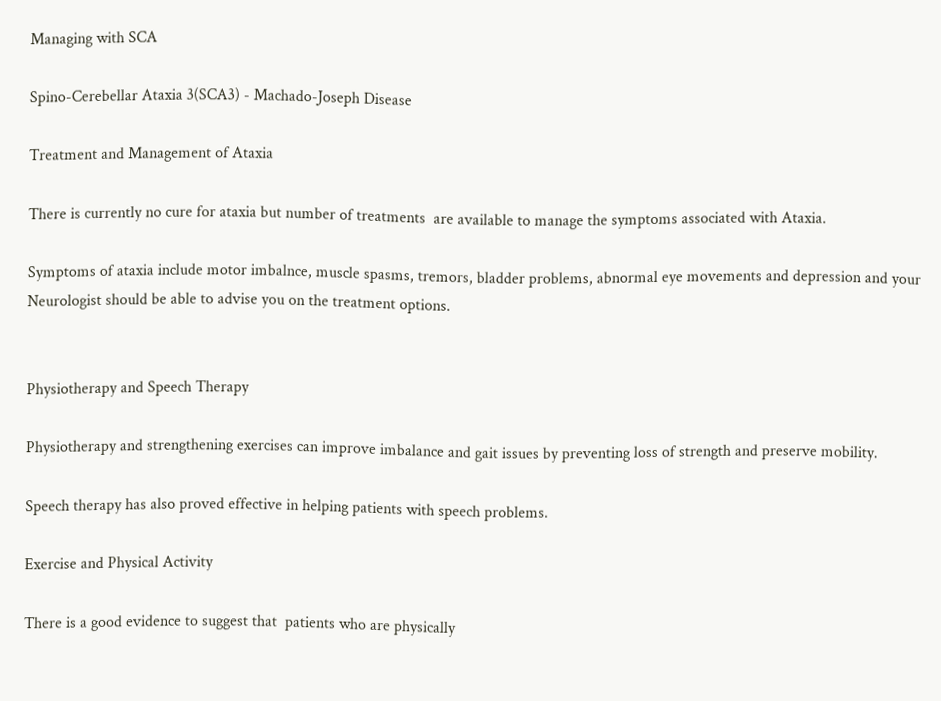Managing with SCA

Spino-Cerebellar Ataxia 3(SCA3) - Machado-Joseph Disease

Treatment and Management of Ataxia

There is currently no cure for ataxia but number of treatments  are available to manage the symptoms associated with Ataxia.

Symptoms of ataxia include motor imbalnce, muscle spasms, tremors, bladder problems, abnormal eye movements and depression and your Neurologist should be able to advise you on the treatment options.


Physiotherapy and Speech Therapy

Physiotherapy and strengthening exercises can improve imbalance and gait issues by preventing loss of strength and preserve mobility.

Speech therapy has also proved effective in helping patients with speech problems.

Exercise and Physical Activity

There is a good evidence to suggest that  patients who are physically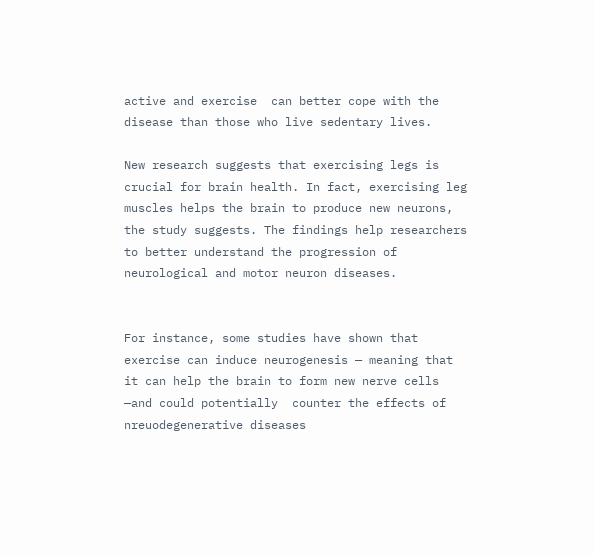active and exercise  can better cope with the disease than those who live sedentary lives.

New research suggests that exercising legs is crucial for brain health. In fact, exercising leg muscles helps the brain to produce new neurons, the study suggests. The findings help researchers to better understand the progression of neurological and motor neuron diseases.


For instance, some studies have shown that exercise can induce neurogenesis — meaning that it can help the brain to form new nerve cells —and could potentially  counter the effects of nreuodegenerative diseases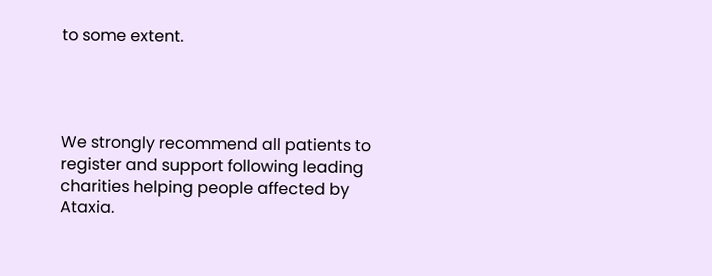to some extent.




We strongly recommend all patients to register and support following leading charities helping people affected by Ataxia.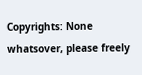Copyrights: None whatsover, please freely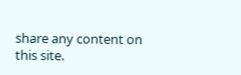share any content on this site.